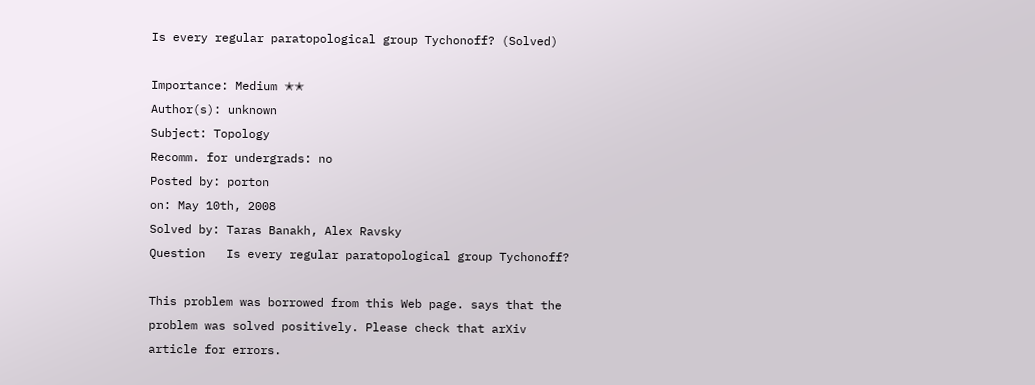Is every regular paratopological group Tychonoff? (Solved)

Importance: Medium ✭✭
Author(s): unknown
Subject: Topology
Recomm. for undergrads: no
Posted by: porton
on: May 10th, 2008
Solved by: Taras Banakh, Alex Ravsky
Question   Is every regular paratopological group Tychonoff?

This problem was borrowed from this Web page. says that the problem was solved positively. Please check that arXiv article for errors.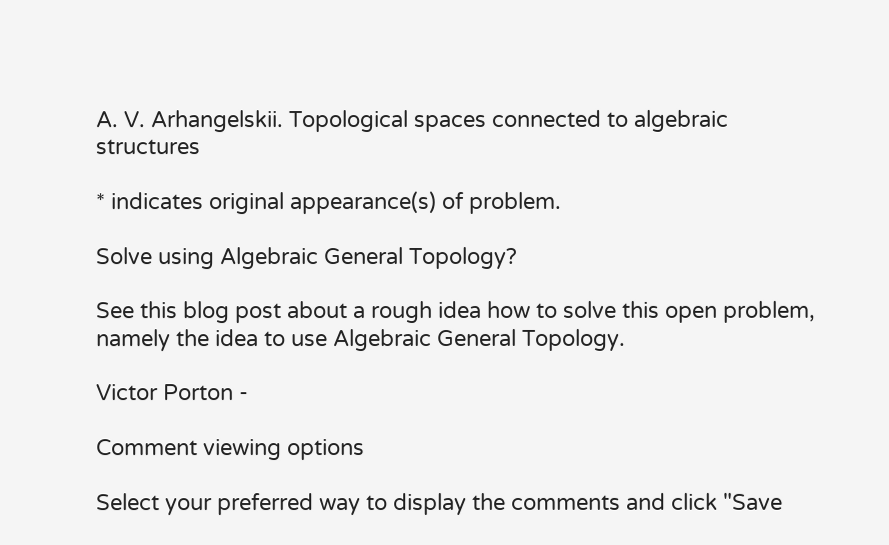A. V. Arhangelskii. Topological spaces connected to algebraic structures

* indicates original appearance(s) of problem.

Solve using Algebraic General Topology?

See this blog post about a rough idea how to solve this open problem, namely the idea to use Algebraic General Topology.

Victor Porton -

Comment viewing options

Select your preferred way to display the comments and click "Save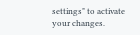settings" to activate your changes.